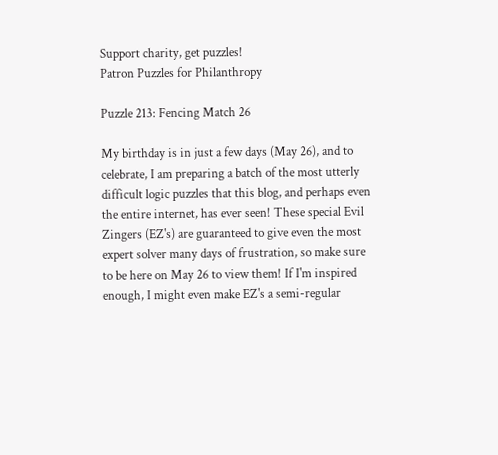Support charity, get puzzles!
Patron Puzzles for Philanthropy

Puzzle 213: Fencing Match 26

My birthday is in just a few days (May 26), and to celebrate, I am preparing a batch of the most utterly difficult logic puzzles that this blog, and perhaps even the entire internet, has ever seen! These special Evil Zingers (EZ's) are guaranteed to give even the most expert solver many days of frustration, so make sure to be here on May 26 to view them! If I'm inspired enough, I might even make EZ's a semi-regular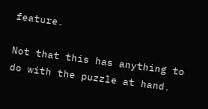feature.

Not that this has anything to do with the puzzle at hand.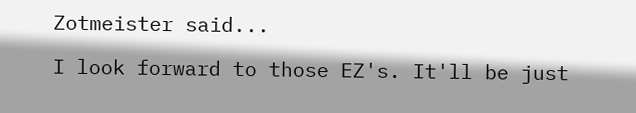Zotmeister said...

I look forward to those EZ's. It'll be just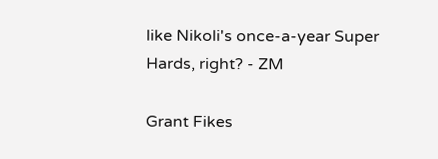like Nikoli's once-a-year Super Hards, right? - ZM

Grant Fikes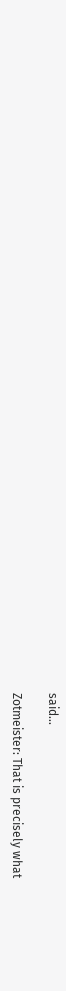said...

Zotmeister: That is precisely what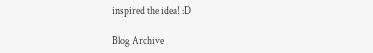inspired the idea! :D

Blog Archive